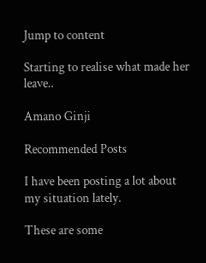Jump to content

Starting to realise what made her leave..

Amano Ginji

Recommended Posts

I have been posting a lot about my situation lately.

These are some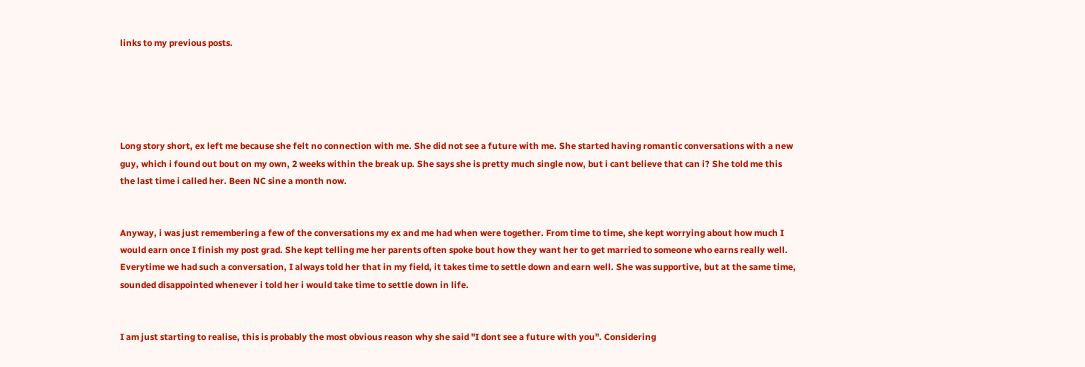links to my previous posts.





Long story short, ex left me because she felt no connection with me. She did not see a future with me. She started having romantic conversations with a new guy, which i found out bout on my own, 2 weeks within the break up. She says she is pretty much single now, but i cant believe that can i? She told me this the last time i called her. Been NC sine a month now.


Anyway, i was just remembering a few of the conversations my ex and me had when were together. From time to time, she kept worrying about how much I would earn once I finish my post grad. She kept telling me her parents often spoke bout how they want her to get married to someone who earns really well. Everytime we had such a conversation, I always told her that in my field, it takes time to settle down and earn well. She was supportive, but at the same time, sounded disappointed whenever i told her i would take time to settle down in life.


I am just starting to realise, this is probably the most obvious reason why she said "I dont see a future with you". Considering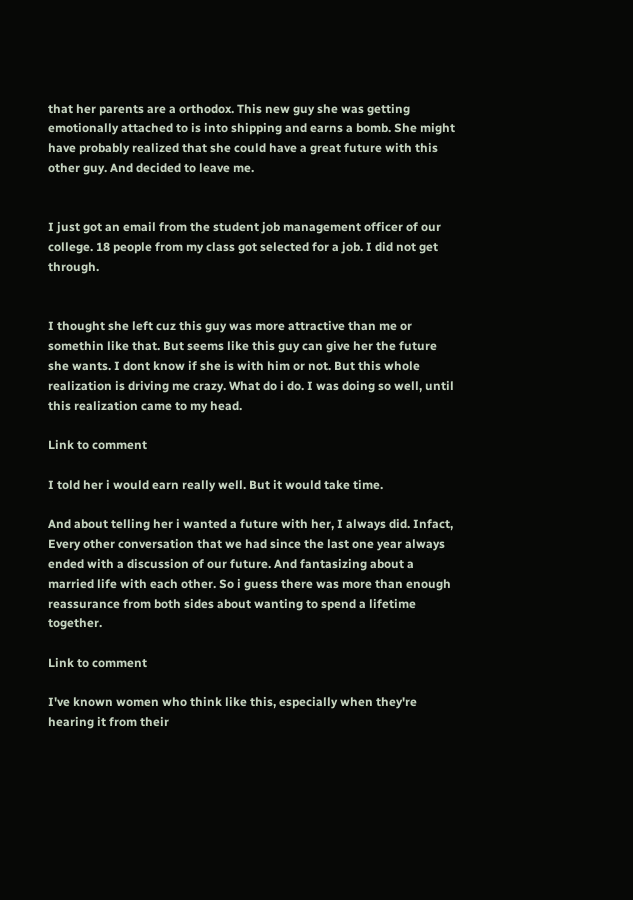that her parents are a orthodox. This new guy she was getting emotionally attached to is into shipping and earns a bomb. She might have probably realized that she could have a great future with this other guy. And decided to leave me.


I just got an email from the student job management officer of our college. 18 people from my class got selected for a job. I did not get through.


I thought she left cuz this guy was more attractive than me or somethin like that. But seems like this guy can give her the future she wants. I dont know if she is with him or not. But this whole realization is driving me crazy. What do i do. I was doing so well, until this realization came to my head.

Link to comment

I told her i would earn really well. But it would take time.

And about telling her i wanted a future with her, I always did. Infact, Every other conversation that we had since the last one year always ended with a discussion of our future. And fantasizing about a married life with each other. So i guess there was more than enough reassurance from both sides about wanting to spend a lifetime together.

Link to comment

I've known women who think like this, especially when they're hearing it from their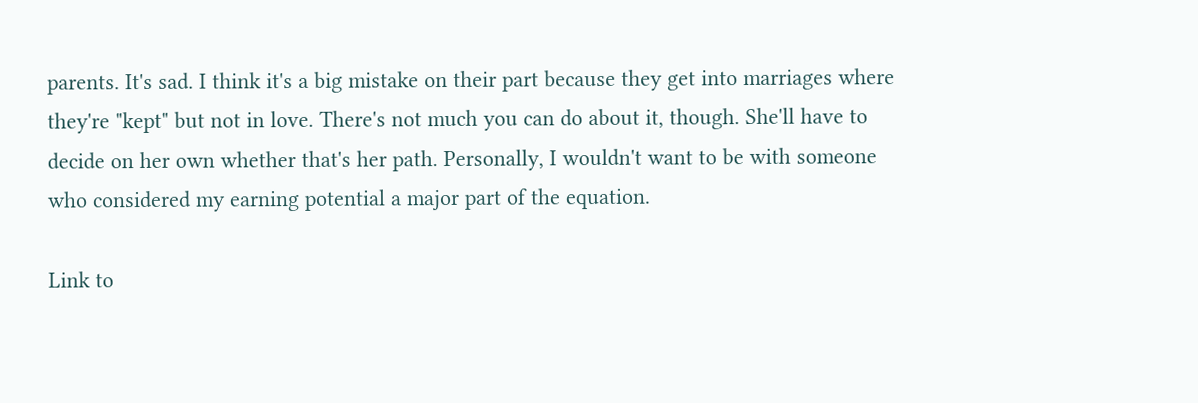parents. It's sad. I think it's a big mistake on their part because they get into marriages where they're "kept" but not in love. There's not much you can do about it, though. She'll have to decide on her own whether that's her path. Personally, I wouldn't want to be with someone who considered my earning potential a major part of the equation.

Link to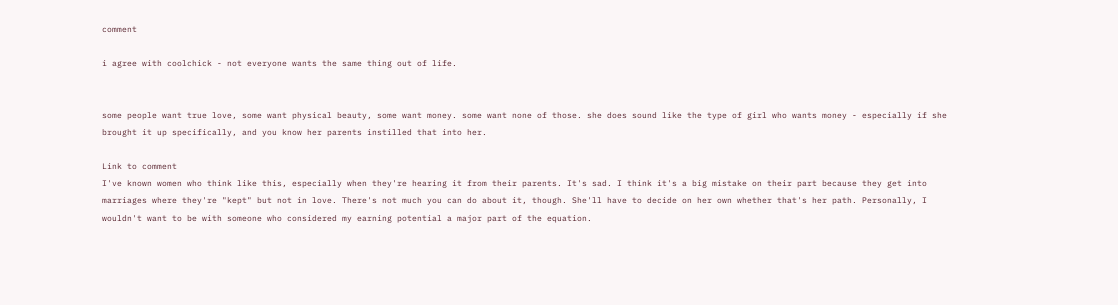comment

i agree with coolchick - not everyone wants the same thing out of life.


some people want true love, some want physical beauty, some want money. some want none of those. she does sound like the type of girl who wants money - especially if she brought it up specifically, and you know her parents instilled that into her.

Link to comment
I've known women who think like this, especially when they're hearing it from their parents. It's sad. I think it's a big mistake on their part because they get into marriages where they're "kept" but not in love. There's not much you can do about it, though. She'll have to decide on her own whether that's her path. Personally, I wouldn't want to be with someone who considered my earning potential a major part of the equation.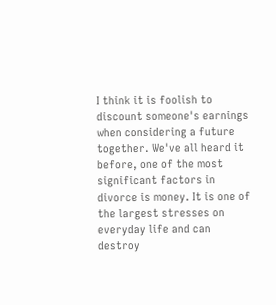I think it is foolish to discount someone's earnings when considering a future together. We've all heard it before, one of the most significant factors in divorce is money. It is one of the largest stresses on everyday life and can destroy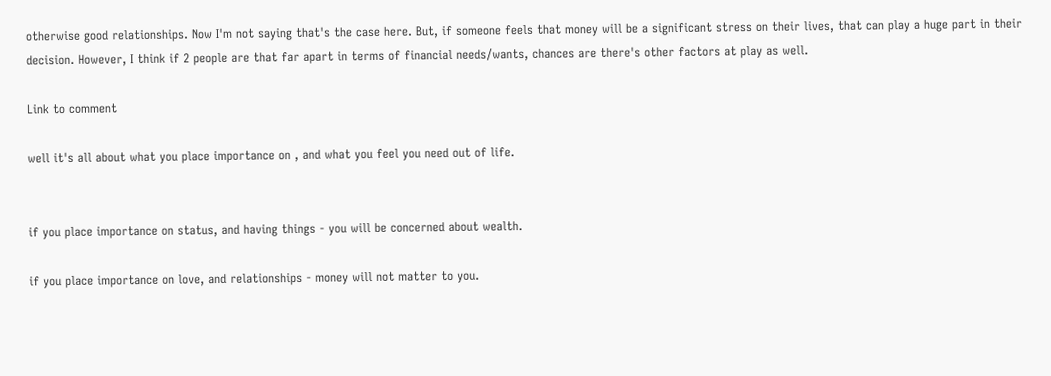otherwise good relationships. Now I'm not saying that's the case here. But, if someone feels that money will be a significant stress on their lives, that can play a huge part in their decision. However, I think if 2 people are that far apart in terms of financial needs/wants, chances are there's other factors at play as well.

Link to comment

well it's all about what you place importance on , and what you feel you need out of life.


if you place importance on status, and having things - you will be concerned about wealth.

if you place importance on love, and relationships - money will not matter to you.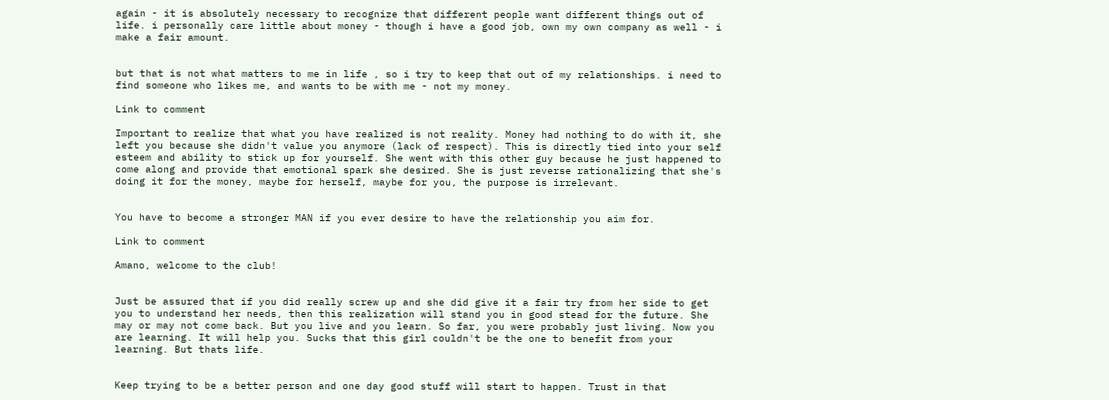again - it is absolutely necessary to recognize that different people want different things out of life. i personally care little about money - though i have a good job, own my own company as well - i make a fair amount.


but that is not what matters to me in life , so i try to keep that out of my relationships. i need to find someone who likes me, and wants to be with me - not my money.

Link to comment

Important to realize that what you have realized is not reality. Money had nothing to do with it, she left you because she didn't value you anymore (lack of respect). This is directly tied into your self esteem and ability to stick up for yourself. She went with this other guy because he just happened to come along and provide that emotional spark she desired. She is just reverse rationalizing that she's doing it for the money, maybe for herself, maybe for you, the purpose is irrelevant.


You have to become a stronger MAN if you ever desire to have the relationship you aim for.

Link to comment

Amano, welcome to the club!


Just be assured that if you did really screw up and she did give it a fair try from her side to get you to understand her needs, then this realization will stand you in good stead for the future. She may or may not come back. But you live and you learn. So far, you were probably just living. Now you are learning. It will help you. Sucks that this girl couldn't be the one to benefit from your learning. But thats life.


Keep trying to be a better person and one day good stuff will start to happen. Trust in that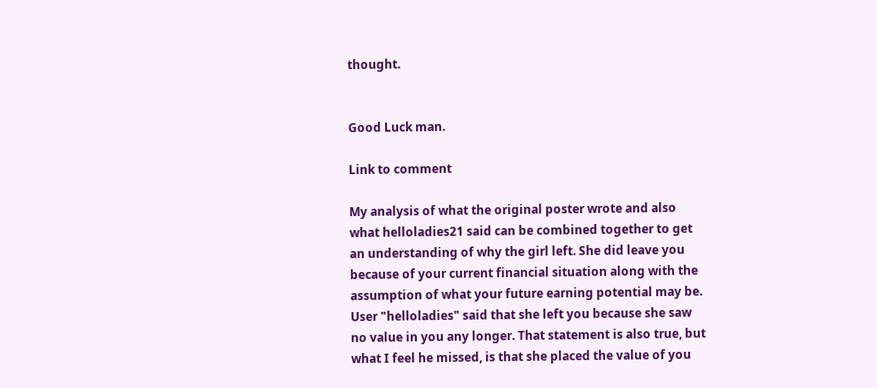thought.


Good Luck man.

Link to comment

My analysis of what the original poster wrote and also what helloladies21 said can be combined together to get an understanding of why the girl left. She did leave you because of your current financial situation along with the assumption of what your future earning potential may be. User "helloladies" said that she left you because she saw no value in you any longer. That statement is also true, but what I feel he missed, is that she placed the value of you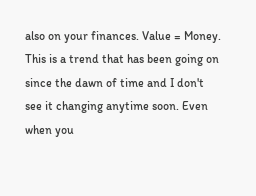also on your finances. Value = Money. This is a trend that has been going on since the dawn of time and I don't see it changing anytime soon. Even when you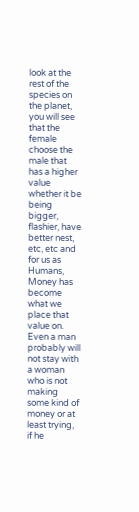look at the rest of the species on the planet, you will see that the female choose the male that has a higher value whether it be being bigger, flashier, have better nest, etc, etc and for us as Humans, Money has become what we place that value on. Even a man probably will not stay with a woman who is not making some kind of money or at least trying, if he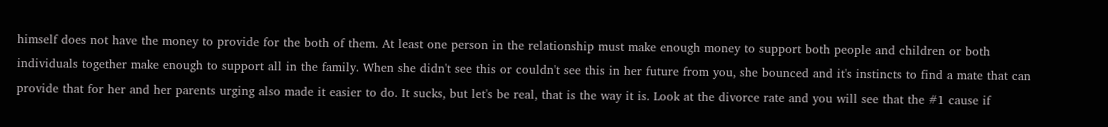himself does not have the money to provide for the both of them. At least one person in the relationship must make enough money to support both people and children or both individuals together make enough to support all in the family. When she didn't see this or couldn't see this in her future from you, she bounced and it's instincts to find a mate that can provide that for her and her parents urging also made it easier to do. It sucks, but let's be real, that is the way it is. Look at the divorce rate and you will see that the #1 cause if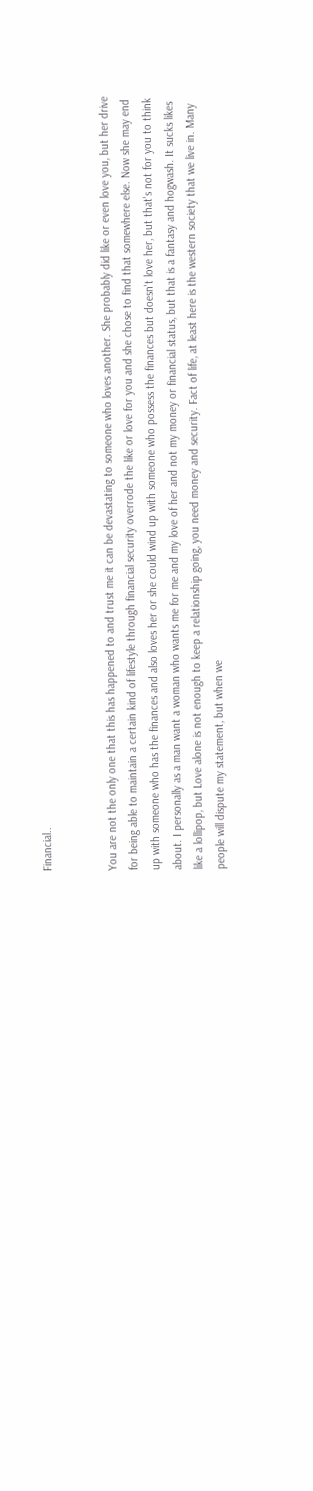Financial..


You are not the only one that this has happened to and trust me it can be devastating to someone who loves another. She probably did like or even love you, but her drive for being able to maintain a certain kind of lifestyle through financial security overrode the like or love for you and she chose to find that somewhere else. Now she may end up with someone who has the finances and also loves her or she could wind up with someone who possess the finances but doesn't love her, but that's not for you to think about. I personally as a man want a woman who wants me for me and my love of her and not my money or financial status, but that is a fantasy and hogwash. It sucks likes like a lollipop, but Love alone is not enough to keep a relationship going, you need money and security. Fact of life, at least here is the western society that we live in. Many people will dispute my statement, but when we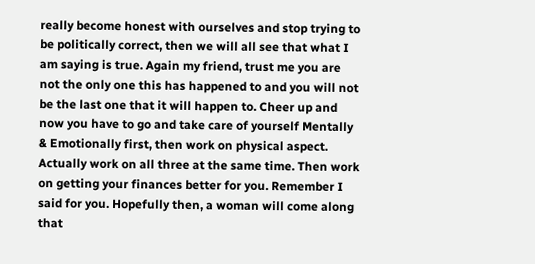really become honest with ourselves and stop trying to be politically correct, then we will all see that what I am saying is true. Again my friend, trust me you are not the only one this has happened to and you will not be the last one that it will happen to. Cheer up and now you have to go and take care of yourself Mentally & Emotionally first, then work on physical aspect. Actually work on all three at the same time. Then work on getting your finances better for you. Remember I said for you. Hopefully then, a woman will come along that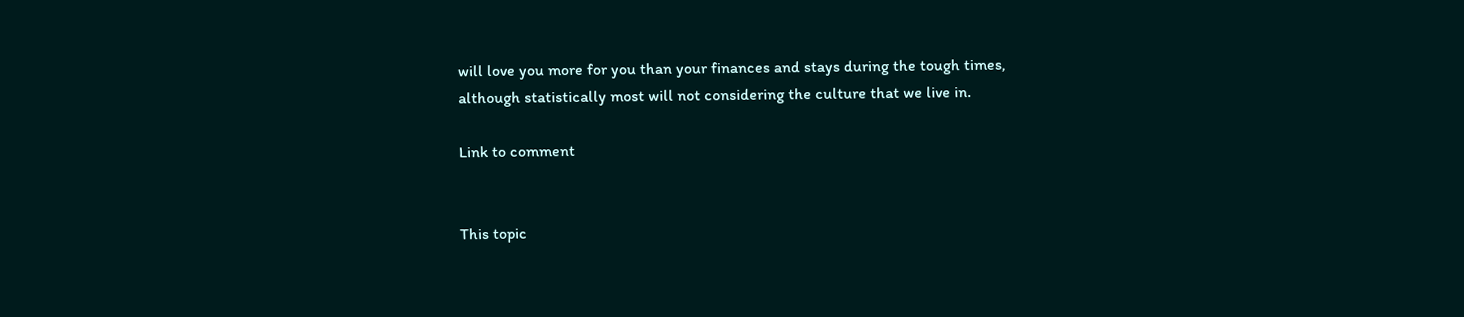will love you more for you than your finances and stays during the tough times, although statistically most will not considering the culture that we live in.

Link to comment


This topic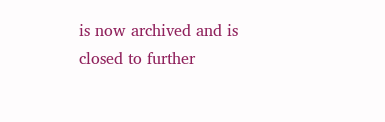is now archived and is closed to further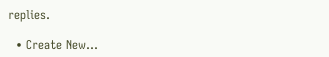replies.

  • Create New...